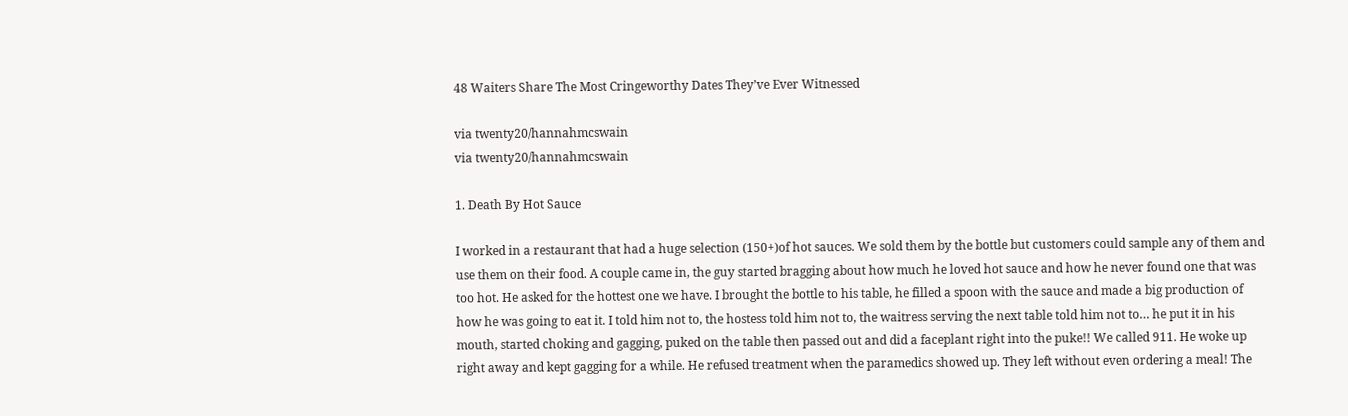48 Waiters Share The Most Cringeworthy Dates They’ve Ever Witnessed

via twenty20/hannahmcswain
via twenty20/hannahmcswain

1. Death By Hot Sauce

I worked in a restaurant that had a huge selection (150+)of hot sauces. We sold them by the bottle but customers could sample any of them and use them on their food. A couple came in, the guy started bragging about how much he loved hot sauce and how he never found one that was too hot. He asked for the hottest one we have. I brought the bottle to his table, he filled a spoon with the sauce and made a big production of how he was going to eat it. I told him not to, the hostess told him not to, the waitress serving the next table told him not to… he put it in his mouth, started choking and gagging, puked on the table then passed out and did a faceplant right into the puke!! We called 911. He woke up right away and kept gagging for a while. He refused treatment when the paramedics showed up. They left without even ordering a meal! The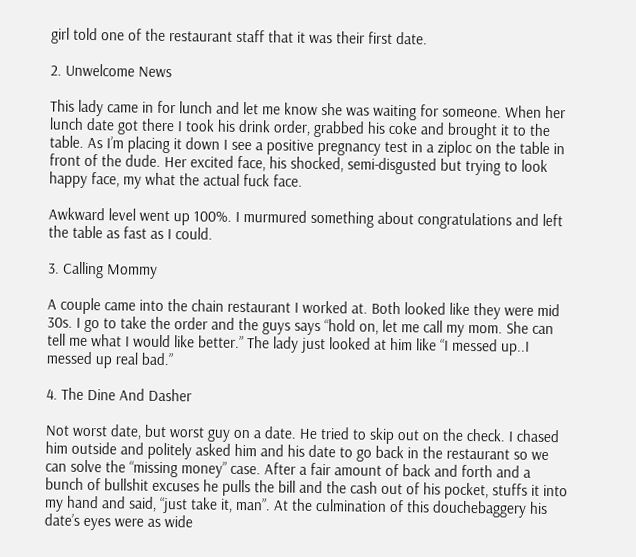girl told one of the restaurant staff that it was their first date.

2. Unwelcome News

This lady came in for lunch and let me know she was waiting for someone. When her lunch date got there I took his drink order, grabbed his coke and brought it to the table. As I’m placing it down I see a positive pregnancy test in a ziploc on the table in front of the dude. Her excited face, his shocked, semi-disgusted but trying to look happy face, my what the actual fuck face.

Awkward level went up 100%. I murmured something about congratulations and left the table as fast as I could.

3. Calling Mommy

A couple came into the chain restaurant I worked at. Both looked like they were mid 30s. I go to take the order and the guys says “hold on, let me call my mom. She can tell me what I would like better.” The lady just looked at him like “I messed up..I messed up real bad.”

4. The Dine And Dasher

Not worst date, but worst guy on a date. He tried to skip out on the check. I chased him outside and politely asked him and his date to go back in the restaurant so we can solve the “missing money” case. After a fair amount of back and forth and a bunch of bullshit excuses he pulls the bill and the cash out of his pocket, stuffs it into my hand and said, “just take it, man”. At the culmination of this douchebaggery his date’s eyes were as wide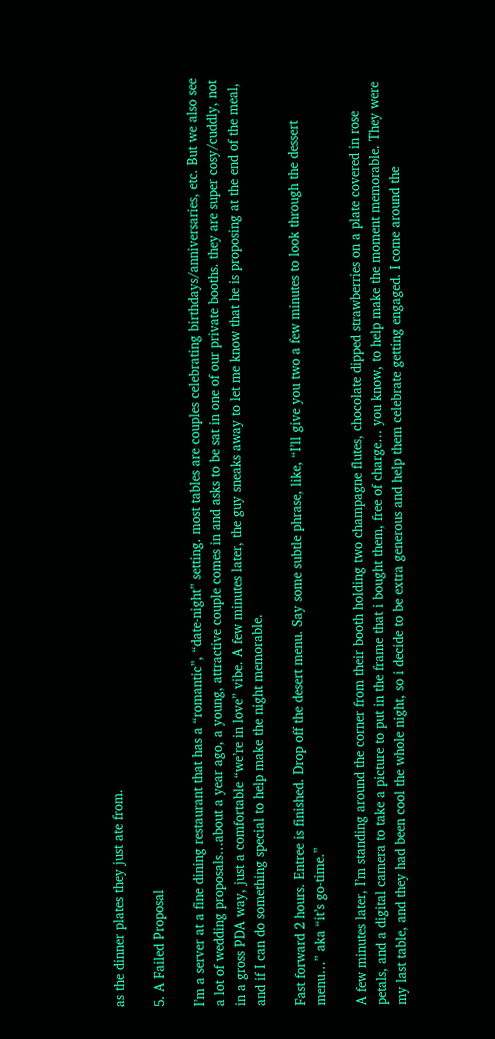as the dinner plates they just ate from.

5. A Failed Proposal

I’m a server at a fine dining restaurant that has a “romantic”, “date-night” setting. most tables are couples celebrating birthdays/anniversaries, etc. But we also see a lot of wedding proposals…about a year ago, a young, attractive couple comes in and asks to be sat in one of our private booths. they are super cosy/cuddly, not in a gross PDA way, just a comfortable “we’re in love” vibe. A few minutes later, the guy sneaks away to let me know that he is proposing at the end of the meal, and if I can do something special to help make the night memorable.

Fast forward 2 hours. Entree is finished. Drop off the desert menu. Say some subtle phrase, like, “I’ll give you two a few minutes to look through the dessert menu…” aka “it’s go-time.”

A few minutes later, I’m standing around the corner from their booth holding two champagne flutes, chocolate dipped strawberries on a plate covered in rose petals, and a digital camera to take a picture to put in the frame that i bought them, free of charge… you know, to help make the moment memorable. They were my last table, and they had been cool the whole night, so i decide to be extra generous and help them celebrate getting engaged. I come around the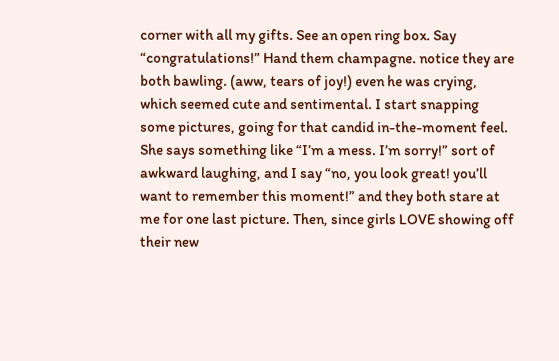corner with all my gifts. See an open ring box. Say “congratulations!” Hand them champagne. notice they are both bawling. (aww, tears of joy!) even he was crying, which seemed cute and sentimental. I start snapping some pictures, going for that candid in-the-moment feel. She says something like “I’m a mess. I’m sorry!” sort of awkward laughing, and I say “no, you look great! you’ll want to remember this moment!” and they both stare at me for one last picture. Then, since girls LOVE showing off their new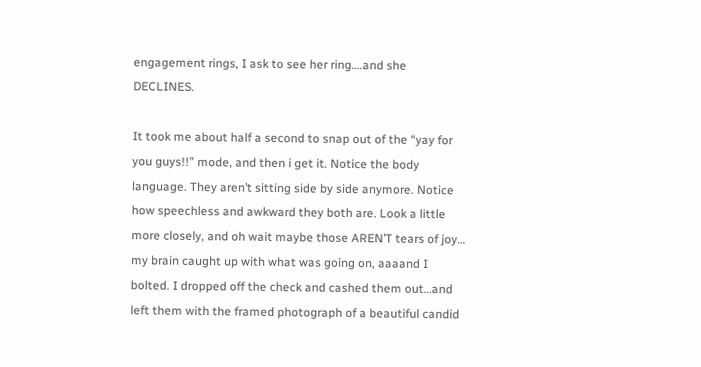engagement rings, I ask to see her ring….and she DECLINES.

It took me about half a second to snap out of the “yay for you guys!!” mode, and then i get it. Notice the body language. They aren’t sitting side by side anymore. Notice how speechless and awkward they both are. Look a little more closely, and oh wait maybe those AREN’T tears of joy… my brain caught up with what was going on, aaaand I bolted. I dropped off the check and cashed them out…and left them with the framed photograph of a beautiful candid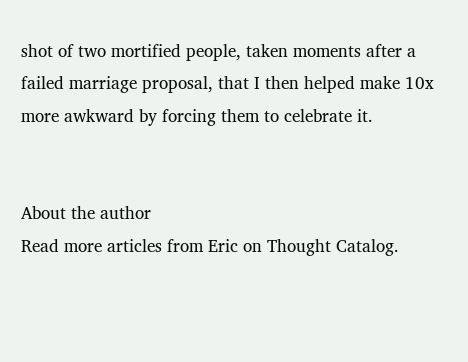shot of two mortified people, taken moments after a failed marriage proposal, that I then helped make 10x more awkward by forcing them to celebrate it.


About the author
Read more articles from Eric on Thought Catalog.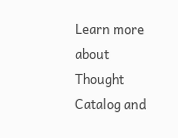Learn more about Thought Catalog and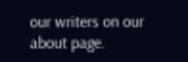our writers on our about page.